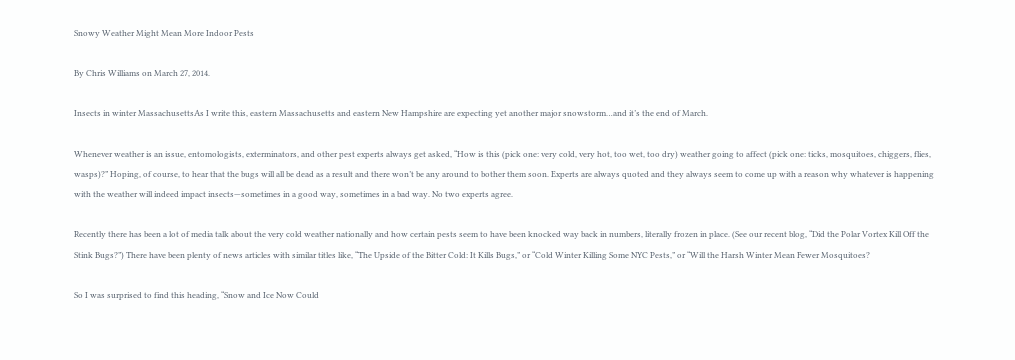Snowy Weather Might Mean More Indoor Pests

By Chris Williams on March 27, 2014.

Insects in winter MassachusettsAs I write this, eastern Massachusetts and eastern New Hampshire are expecting yet another major snowstorm…and it’s the end of March.

Whenever weather is an issue, entomologists, exterminators, and other pest experts always get asked, “How is this (pick one: very cold, very hot, too wet, too dry) weather going to affect (pick one: ticks, mosquitoes, chiggers, flies, wasps)?” Hoping, of course, to hear that the bugs will all be dead as a result and there won’t be any around to bother them soon. Experts are always quoted and they always seem to come up with a reason why whatever is happening with the weather will indeed impact insects—sometimes in a good way, sometimes in a bad way. No two experts agree.

Recently there has been a lot of media talk about the very cold weather nationally and how certain pests seem to have been knocked way back in numbers, literally frozen in place. (See our recent blog, “Did the Polar Vortex Kill Off the Stink Bugs?”) There have been plenty of news articles with similar titles like, “The Upside of the Bitter Cold: It Kills Bugs,” or “Cold Winter Killing Some NYC Pests,” or “Will the Harsh Winter Mean Fewer Mosquitoes?

So I was surprised to find this heading, “Snow and Ice Now Could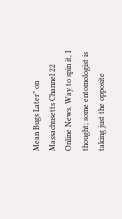Mean Bugs Later” on Massachusetts Channel 22 Online News. Way to spin it, I thought; some entomologist is taking just the opposite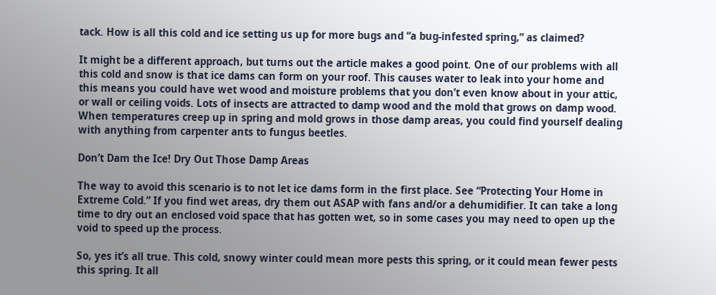tack. How is all this cold and ice setting us up for more bugs and “a bug-infested spring,” as claimed?

It might be a different approach, but turns out the article makes a good point. One of our problems with all this cold and snow is that ice dams can form on your roof. This causes water to leak into your home and this means you could have wet wood and moisture problems that you don’t even know about in your attic, or wall or ceiling voids. Lots of insects are attracted to damp wood and the mold that grows on damp wood. When temperatures creep up in spring and mold grows in those damp areas, you could find yourself dealing with anything from carpenter ants to fungus beetles.

Don’t Dam the Ice! Dry Out Those Damp Areas

The way to avoid this scenario is to not let ice dams form in the first place. See “Protecting Your Home in Extreme Cold.” If you find wet areas, dry them out ASAP with fans and/or a dehumidifier. It can take a long time to dry out an enclosed void space that has gotten wet, so in some cases you may need to open up the void to speed up the process.

So, yes it’s all true. This cold, snowy winter could mean more pests this spring, or it could mean fewer pests this spring. It all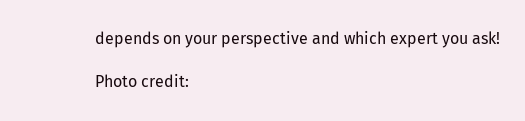depends on your perspective and which expert you ask!

Photo credit: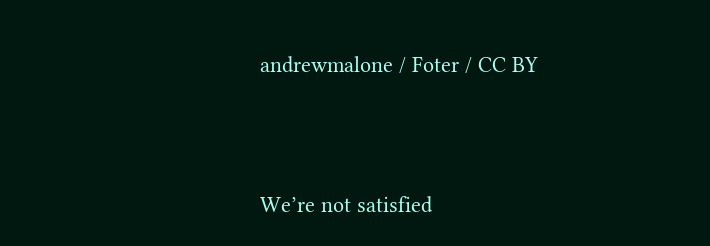andrewmalone / Foter / CC BY



We’re not satisfied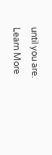until you are. Learn More